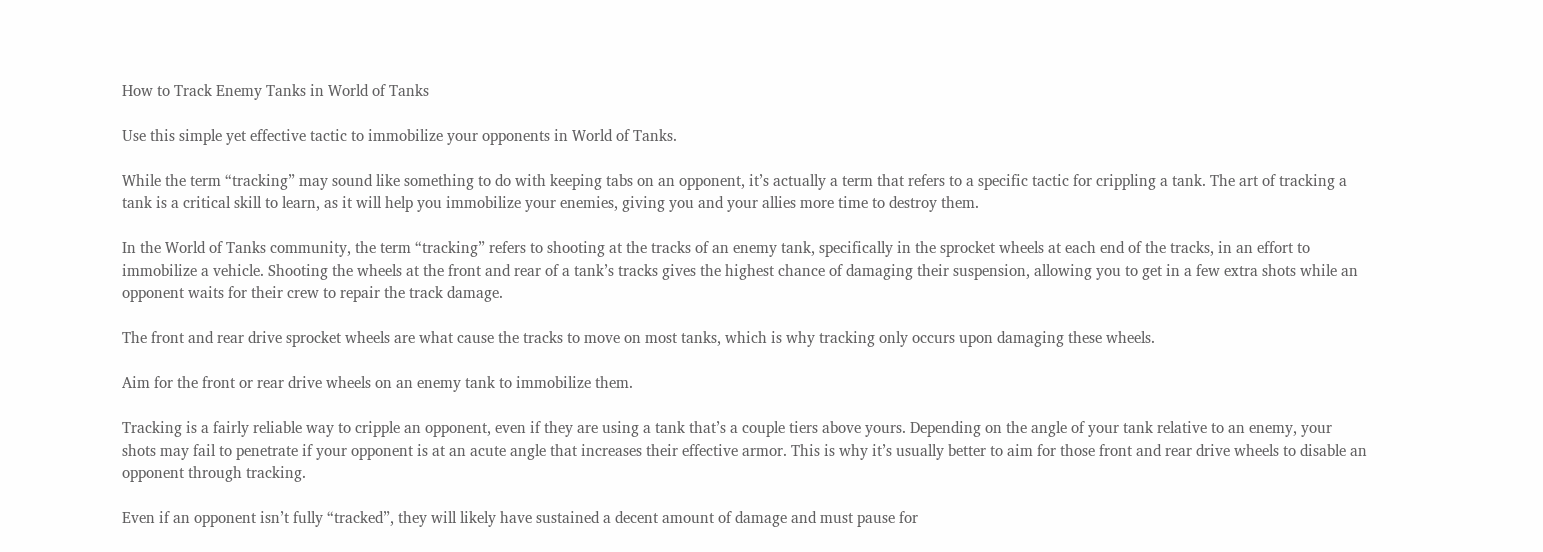How to Track Enemy Tanks in World of Tanks

Use this simple yet effective tactic to immobilize your opponents in World of Tanks.

While the term “tracking” may sound like something to do with keeping tabs on an opponent, it’s actually a term that refers to a specific tactic for crippling a tank. The art of tracking a tank is a critical skill to learn, as it will help you immobilize your enemies, giving you and your allies more time to destroy them.

In the World of Tanks community, the term “tracking” refers to shooting at the tracks of an enemy tank, specifically in the sprocket wheels at each end of the tracks, in an effort to immobilize a vehicle. Shooting the wheels at the front and rear of a tank’s tracks gives the highest chance of damaging their suspension, allowing you to get in a few extra shots while an opponent waits for their crew to repair the track damage.

The front and rear drive sprocket wheels are what cause the tracks to move on most tanks, which is why tracking only occurs upon damaging these wheels.

Aim for the front or rear drive wheels on an enemy tank to immobilize them.

Tracking is a fairly reliable way to cripple an opponent, even if they are using a tank that’s a couple tiers above yours. Depending on the angle of your tank relative to an enemy, your shots may fail to penetrate if your opponent is at an acute angle that increases their effective armor. This is why it’s usually better to aim for those front and rear drive wheels to disable an opponent through tracking.

Even if an opponent isn’t fully “tracked”, they will likely have sustained a decent amount of damage and must pause for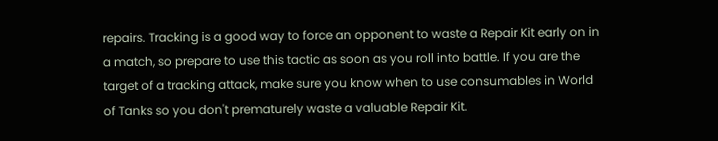repairs. Tracking is a good way to force an opponent to waste a Repair Kit early on in a match, so prepare to use this tactic as soon as you roll into battle. If you are the target of a tracking attack, make sure you know when to use consumables in World of Tanks so you don't prematurely waste a valuable Repair Kit.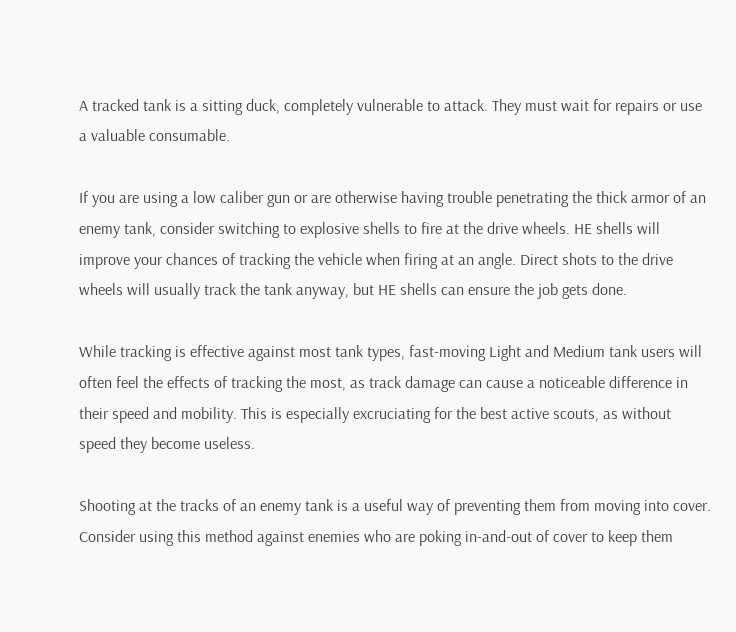A tracked tank is a sitting duck, completely vulnerable to attack. They must wait for repairs or use a valuable consumable.

If you are using a low caliber gun or are otherwise having trouble penetrating the thick armor of an enemy tank, consider switching to explosive shells to fire at the drive wheels. HE shells will improve your chances of tracking the vehicle when firing at an angle. Direct shots to the drive wheels will usually track the tank anyway, but HE shells can ensure the job gets done.

While tracking is effective against most tank types, fast-moving Light and Medium tank users will often feel the effects of tracking the most, as track damage can cause a noticeable difference in their speed and mobility. This is especially excruciating for the best active scouts, as without speed they become useless.

Shooting at the tracks of an enemy tank is a useful way of preventing them from moving into cover. Consider using this method against enemies who are poking in-and-out of cover to keep them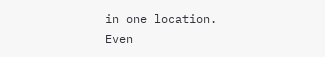in one location. Even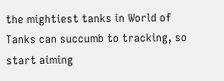the mightiest tanks in World of Tanks can succumb to tracking, so start aiming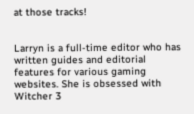at those tracks!


Larryn is a full-time editor who has written guides and editorial features for various gaming websites. She is obsessed with Witcher 3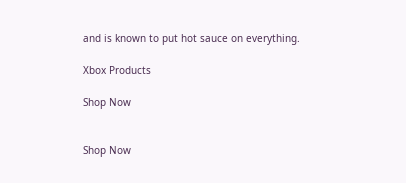and is known to put hot sauce on everything.

Xbox Products

Shop Now


Shop Now